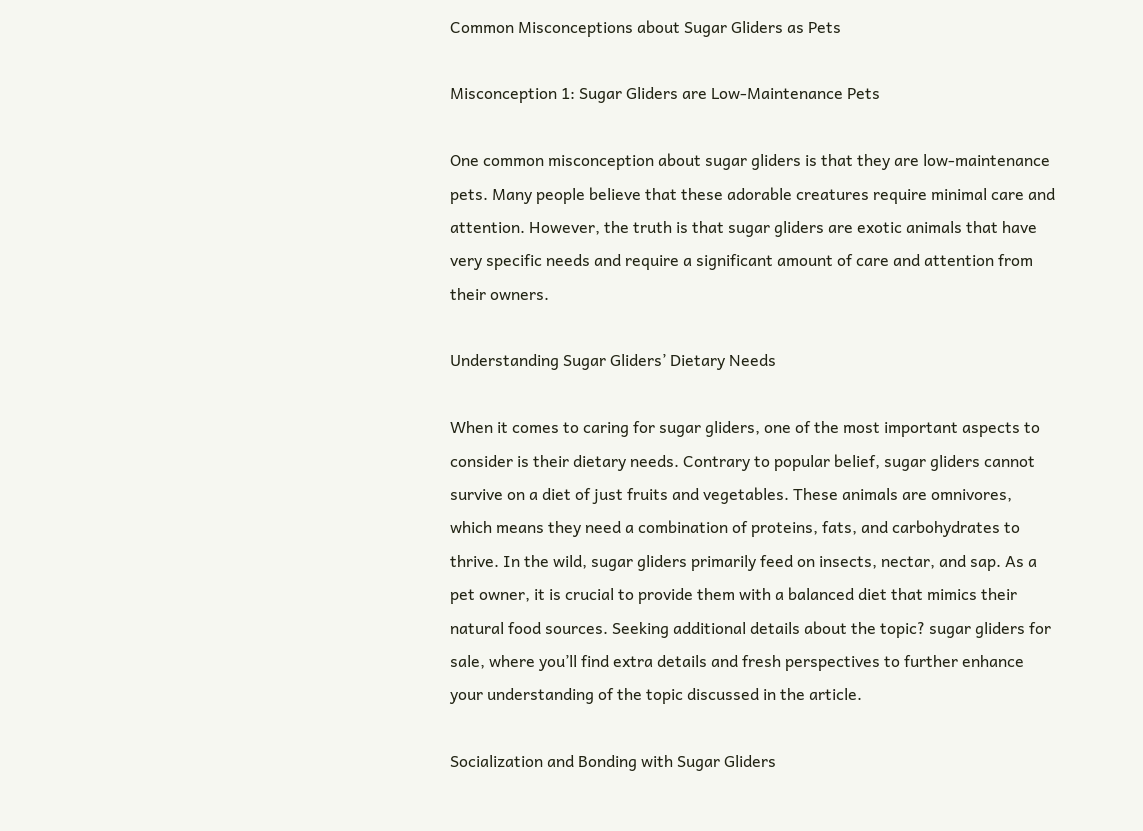Common Misconceptions about Sugar Gliders as Pets

Misconception 1: Sugar Gliders are Low-Maintenance Pets

One common misconception about sugar gliders is that they are low-maintenance pets. Many people believe that these adorable creatures require minimal care and attention. However, the truth is that sugar gliders are exotic animals that have very specific needs and require a significant amount of care and attention from their owners.

Understanding Sugar Gliders’ Dietary Needs

When it comes to caring for sugar gliders, one of the most important aspects to consider is their dietary needs. Contrary to popular belief, sugar gliders cannot survive on a diet of just fruits and vegetables. These animals are omnivores, which means they need a combination of proteins, fats, and carbohydrates to thrive. In the wild, sugar gliders primarily feed on insects, nectar, and sap. As a pet owner, it is crucial to provide them with a balanced diet that mimics their natural food sources. Seeking additional details about the topic? sugar gliders for sale, where you’ll find extra details and fresh perspectives to further enhance your understanding of the topic discussed in the article.

Socialization and Bonding with Sugar Gliders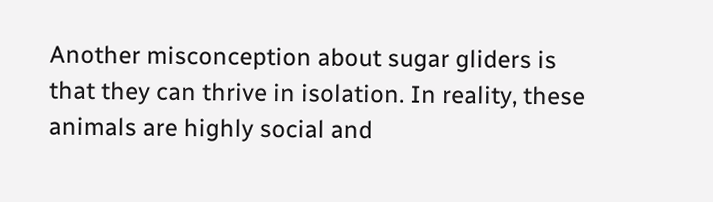Another misconception about sugar gliders is that they can thrive in isolation. In reality, these animals are highly social and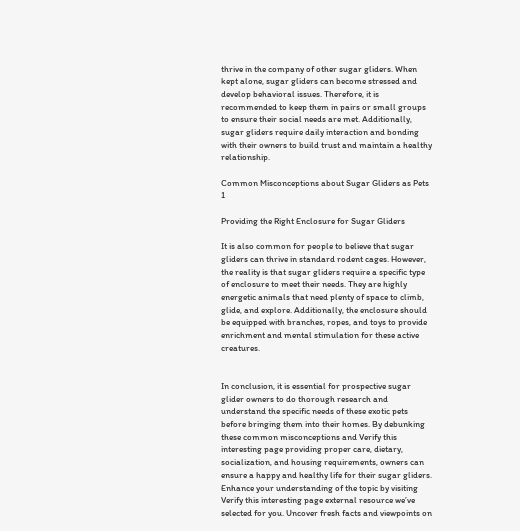thrive in the company of other sugar gliders. When kept alone, sugar gliders can become stressed and develop behavioral issues. Therefore, it is recommended to keep them in pairs or small groups to ensure their social needs are met. Additionally, sugar gliders require daily interaction and bonding with their owners to build trust and maintain a healthy relationship.

Common Misconceptions about Sugar Gliders as Pets 1

Providing the Right Enclosure for Sugar Gliders

It is also common for people to believe that sugar gliders can thrive in standard rodent cages. However, the reality is that sugar gliders require a specific type of enclosure to meet their needs. They are highly energetic animals that need plenty of space to climb, glide, and explore. Additionally, the enclosure should be equipped with branches, ropes, and toys to provide enrichment and mental stimulation for these active creatures.


In conclusion, it is essential for prospective sugar glider owners to do thorough research and understand the specific needs of these exotic pets before bringing them into their homes. By debunking these common misconceptions and Verify this interesting page providing proper care, dietary, socialization, and housing requirements, owners can ensure a happy and healthy life for their sugar gliders. Enhance your understanding of the topic by visiting Verify this interesting page external resource we’ve selected for you. Uncover fresh facts and viewpoints on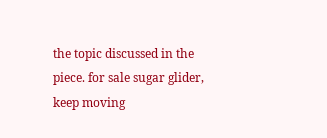the topic discussed in the piece. for sale sugar glider, keep moving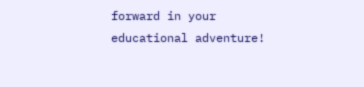forward in your educational adventure!